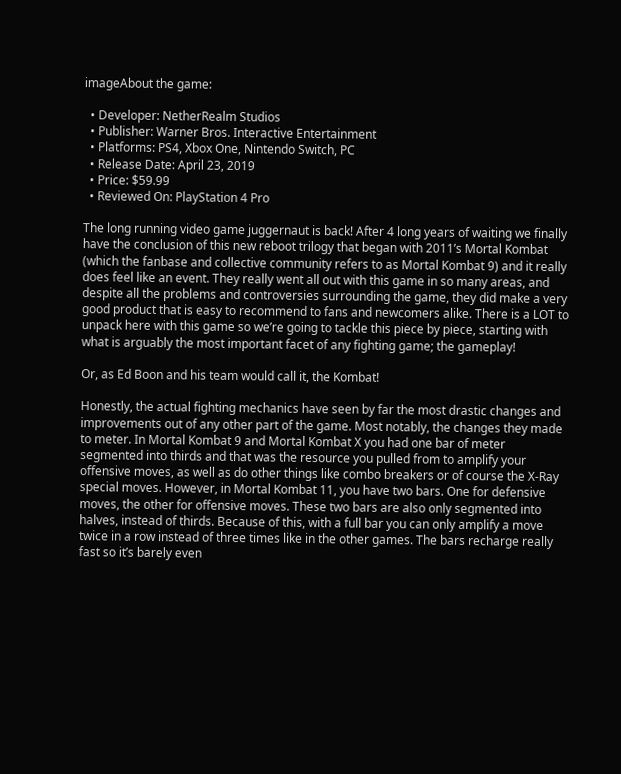imageAbout the game:

  • Developer: NetherRealm Studios
  • Publisher: Warner Bros. Interactive Entertainment
  • Platforms: PS4, Xbox One, Nintendo Switch, PC
  • Release Date: April 23, 2019
  • Price: $59.99
  • Reviewed On: PlayStation 4 Pro

The long running video game juggernaut is back! After 4 long years of waiting we finally have the conclusion of this new reboot trilogy that began with 2011’s Mortal Kombat (which the fanbase and collective community refers to as Mortal Kombat 9) and it really does feel like an event. They really went all out with this game in so many areas, and despite all the problems and controversies surrounding the game, they did make a very good product that is easy to recommend to fans and newcomers alike. There is a LOT to unpack here with this game so we’re going to tackle this piece by piece, starting with what is arguably the most important facet of any fighting game; the gameplay!

Or, as Ed Boon and his team would call it, the Kombat!

Honestly, the actual fighting mechanics have seen by far the most drastic changes and improvements out of any other part of the game. Most notably, the changes they made to meter. In Mortal Kombat 9 and Mortal Kombat X you had one bar of meter segmented into thirds and that was the resource you pulled from to amplify your offensive moves, as well as do other things like combo breakers or of course the X-Ray special moves. However, in Mortal Kombat 11, you have two bars. One for defensive moves, the other for offensive moves. These two bars are also only segmented into halves, instead of thirds. Because of this, with a full bar you can only amplify a move twice in a row instead of three times like in the other games. The bars recharge really fast so it’s barely even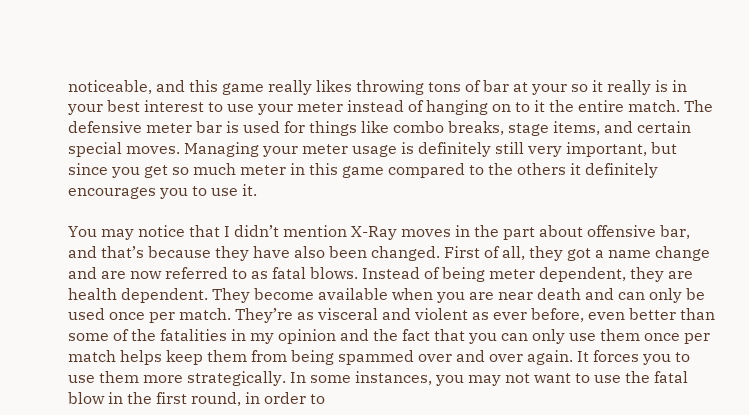noticeable, and this game really likes throwing tons of bar at your so it really is in your best interest to use your meter instead of hanging on to it the entire match. The defensive meter bar is used for things like combo breaks, stage items, and certain special moves. Managing your meter usage is definitely still very important, but since you get so much meter in this game compared to the others it definitely encourages you to use it.

You may notice that I didn’t mention X-Ray moves in the part about offensive bar, and that’s because they have also been changed. First of all, they got a name change and are now referred to as fatal blows. Instead of being meter dependent, they are health dependent. They become available when you are near death and can only be used once per match. They’re as visceral and violent as ever before, even better than some of the fatalities in my opinion and the fact that you can only use them once per match helps keep them from being spammed over and over again. It forces you to use them more strategically. In some instances, you may not want to use the fatal blow in the first round, in order to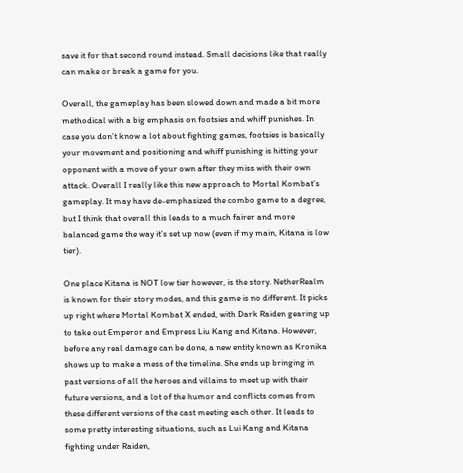save it for that second round instead. Small decisions like that really can make or break a game for you.

Overall, the gameplay has been slowed down and made a bit more methodical with a big emphasis on footsies and whiff punishes. In case you don’t know a lot about fighting games, footsies is basically your movement and positioning and whiff punishing is hitting your opponent with a move of your own after they miss with their own attack. Overall I really like this new approach to Mortal Kombat’s gameplay. It may have de-emphasized the combo game to a degree, but I think that overall this leads to a much fairer and more balanced game the way it’s set up now (even if my main, Kitana is low tier).

One place Kitana is NOT low tier however, is the story. NetherRealm is known for their story modes, and this game is no different. It picks up right where Mortal Kombat X ended, with Dark Raiden gearing up to take out Emperor and Empress Liu Kang and Kitana. However, before any real damage can be done, a new entity known as Kronika shows up to make a mess of the timeline. She ends up bringing in past versions of all the heroes and villains to meet up with their future versions, and a lot of the humor and conflicts comes from these different versions of the cast meeting each other. It leads to some pretty interesting situations, such as Lui Kang and Kitana fighting under Raiden,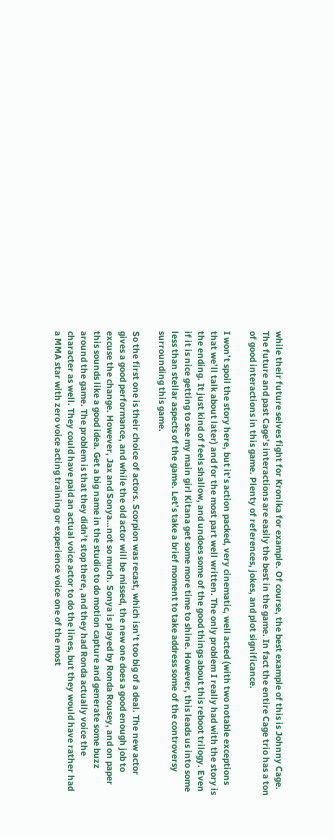while their future selves fight for Kronika for example. Of course, the best example of this is Johnny Cage. The future and past Cage’s interactions are easily the best in the game. In fact the entire Cage trio has a ton of good interactions in this game. Plenty of references, jokes, and plot significance.

I won’t spoil the story here, but it’s action packed, very cinematic, well acted (with two notable exceptions that we’ll talk about later) and for the most part well written. The only problem I really had with the story is the ending. It just kind of feels shallow, and undoes some of the good things about this reboot trilogy. Even if it is nice getting to see my main girl Kitana get some more time to shine. However, this leads us into some less than stellar aspects of the game. Let’s take a brief moment to take address some of the controversy surrounding this game.

So the first one is their choice of actors. Scorpion was recast, which isn’t too big of a deal. The new actor gives a good performance, and while the old actor will be missed, the new one does a good enough job to excuse the change. However, Jax and Sonya…not so much. Sonya is played by Ronda Rousey, and on paper this sounds like a good idea. Get a big name in the studio to do motion capture and generate some buzz around the game. The problem is that they didn’t stop there, and they had Ronda actually voice the character as well. They could have paid an actual voice actor to do the lines, but they would have rather had a MMA star with zero voice acting training or experience voice one of the most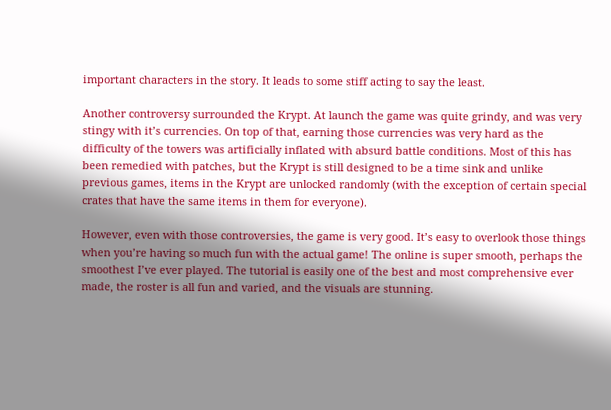important characters in the story. It leads to some stiff acting to say the least.

Another controversy surrounded the Krypt. At launch the game was quite grindy, and was very stingy with it’s currencies. On top of that, earning those currencies was very hard as the difficulty of the towers was artificially inflated with absurd battle conditions. Most of this has been remedied with patches, but the Krypt is still designed to be a time sink and unlike previous games, items in the Krypt are unlocked randomly (with the exception of certain special crates that have the same items in them for everyone).

However, even with those controversies, the game is very good. It’s easy to overlook those things when you’re having so much fun with the actual game! The online is super smooth, perhaps the smoothest I’ve ever played. The tutorial is easily one of the best and most comprehensive ever made, the roster is all fun and varied, and the visuals are stunning.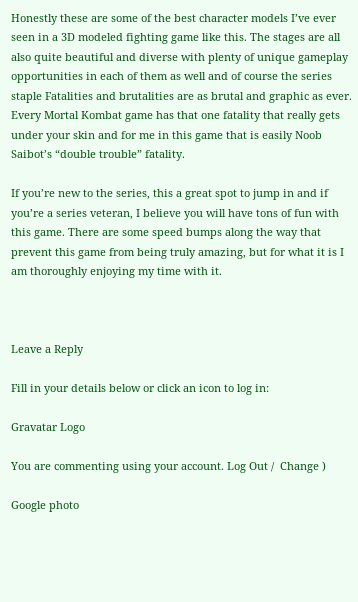Honestly these are some of the best character models I’ve ever seen in a 3D modeled fighting game like this. The stages are all also quite beautiful and diverse with plenty of unique gameplay opportunities in each of them as well and of course the series staple Fatalities and brutalities are as brutal and graphic as ever. Every Mortal Kombat game has that one fatality that really gets under your skin and for me in this game that is easily Noob Saibot’s “double trouble” fatality.

If you’re new to the series, this a great spot to jump in and if you’re a series veteran, I believe you will have tons of fun with this game. There are some speed bumps along the way that prevent this game from being truly amazing, but for what it is I am thoroughly enjoying my time with it.



Leave a Reply

Fill in your details below or click an icon to log in:

Gravatar Logo

You are commenting using your account. Log Out /  Change )

Google photo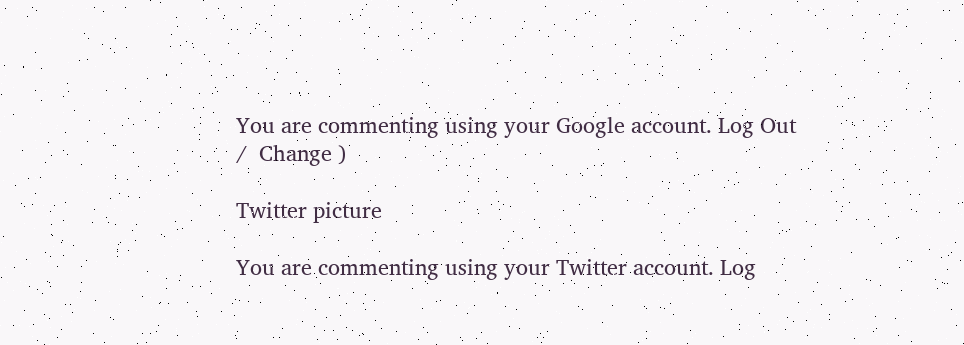You are commenting using your Google account. Log Out /  Change )

Twitter picture

You are commenting using your Twitter account. Log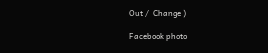Out /  Change )

Facebook photo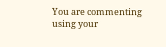You are commenting using your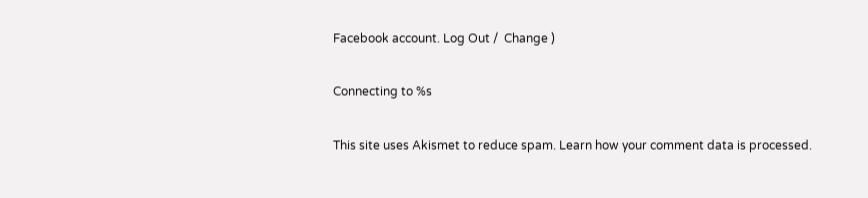Facebook account. Log Out /  Change )

Connecting to %s

This site uses Akismet to reduce spam. Learn how your comment data is processed.